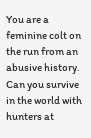You are a feminine colt on the run from an abusive history. Can you survive in the world with hunters at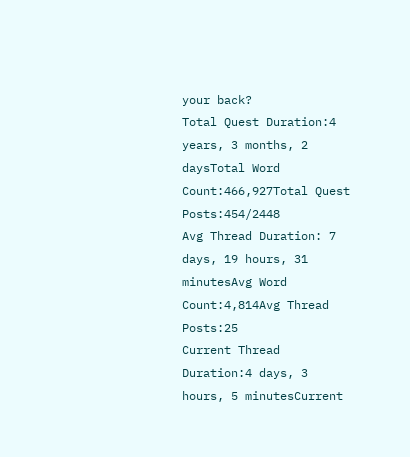your back?
Total Quest Duration:4 years, 3 months, 2 daysTotal Word Count:466,927Total Quest Posts:454/2448
Avg Thread Duration: 7 days, 19 hours, 31 minutesAvg Word Count:4,814Avg Thread Posts:25
Current Thread Duration:4 days, 3 hours, 5 minutesCurrent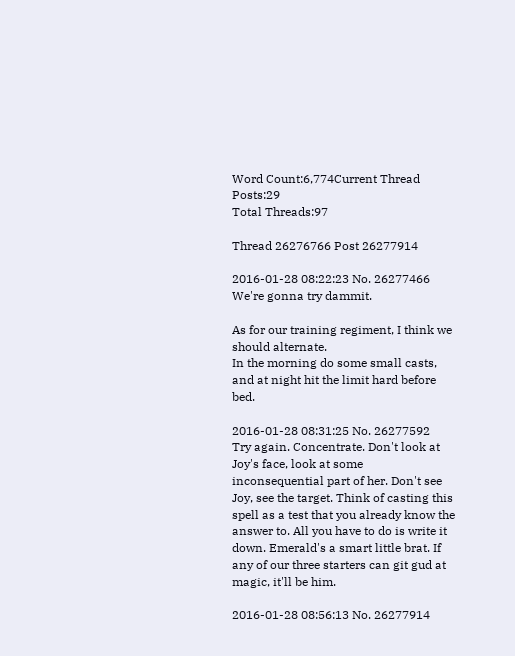Word Count:6,774Current Thread Posts:29
Total Threads:97

Thread 26276766 Post 26277914

2016-01-28 08:22:23 No. 26277466
We're gonna try dammit.

As for our training regiment, I think we should alternate.
In the morning do some small casts, and at night hit the limit hard before bed.

2016-01-28 08:31:25 No. 26277592
Try again. Concentrate. Don't look at Joy's face, look at some inconsequential part of her. Don't see Joy, see the target. Think of casting this spell as a test that you already know the answer to. All you have to do is write it down. Emerald's a smart little brat. If any of our three starters can git gud at magic, it'll be him.

2016-01-28 08:56:13 No. 26277914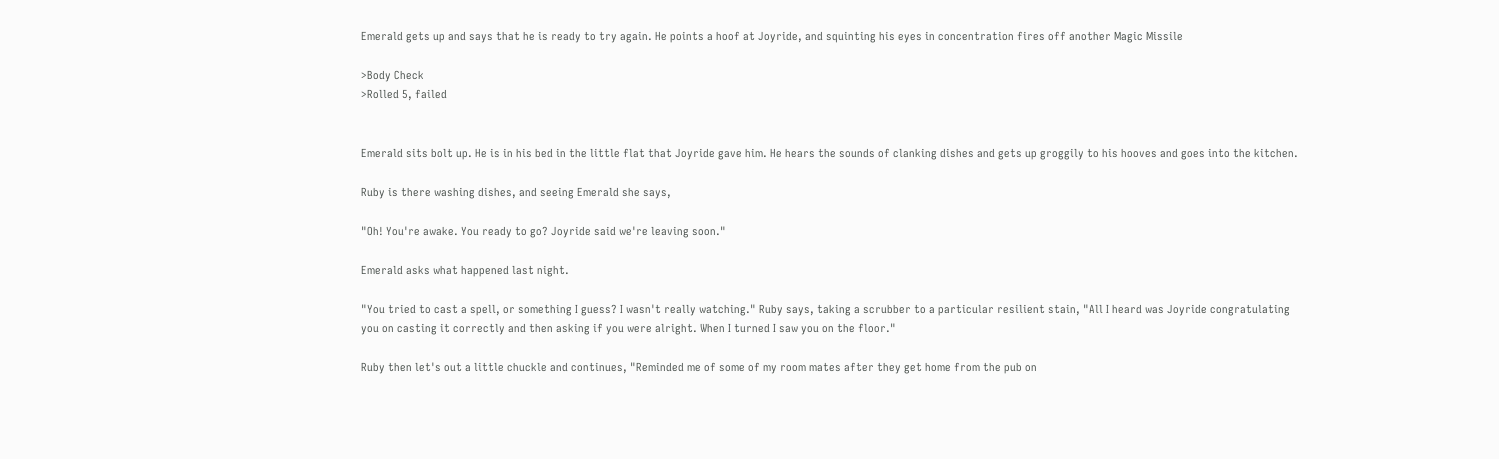Emerald gets up and says that he is ready to try again. He points a hoof at Joyride, and squinting his eyes in concentration fires off another Magic Missile

>Body Check
>Rolled 5, failed


Emerald sits bolt up. He is in his bed in the little flat that Joyride gave him. He hears the sounds of clanking dishes and gets up groggily to his hooves and goes into the kitchen.

Ruby is there washing dishes, and seeing Emerald she says,

"Oh! You're awake. You ready to go? Joyride said we're leaving soon."

Emerald asks what happened last night.

"You tried to cast a spell, or something I guess? I wasn't really watching." Ruby says, taking a scrubber to a particular resilient stain, "All I heard was Joyride congratulating you on casting it correctly and then asking if you were alright. When I turned I saw you on the floor."

Ruby then let's out a little chuckle and continues, "Reminded me of some of my room mates after they get home from the pub on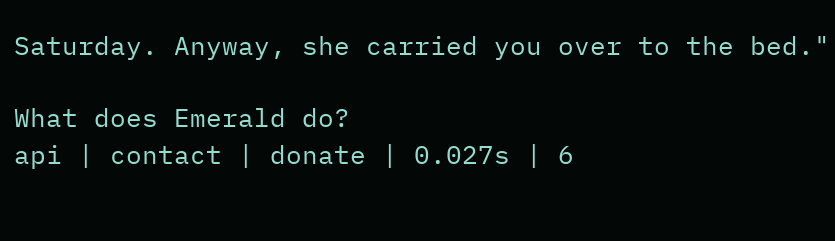Saturday. Anyway, she carried you over to the bed."

What does Emerald do?
api | contact | donate | 0.027s | 6